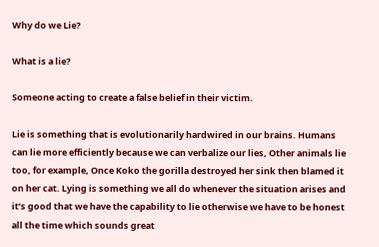Why do we Lie?

What is a lie?

Someone acting to create a false belief in their victim.

Lie is something that is evolutionarily hardwired in our brains. Humans can lie more efficiently because we can verbalize our lies, Other animals lie too, for example, Once Koko the gorilla destroyed her sink then blamed it on her cat. Lying is something we all do whenever the situation arises and it’s good that we have the capability to lie otherwise we have to be honest all the time which sounds great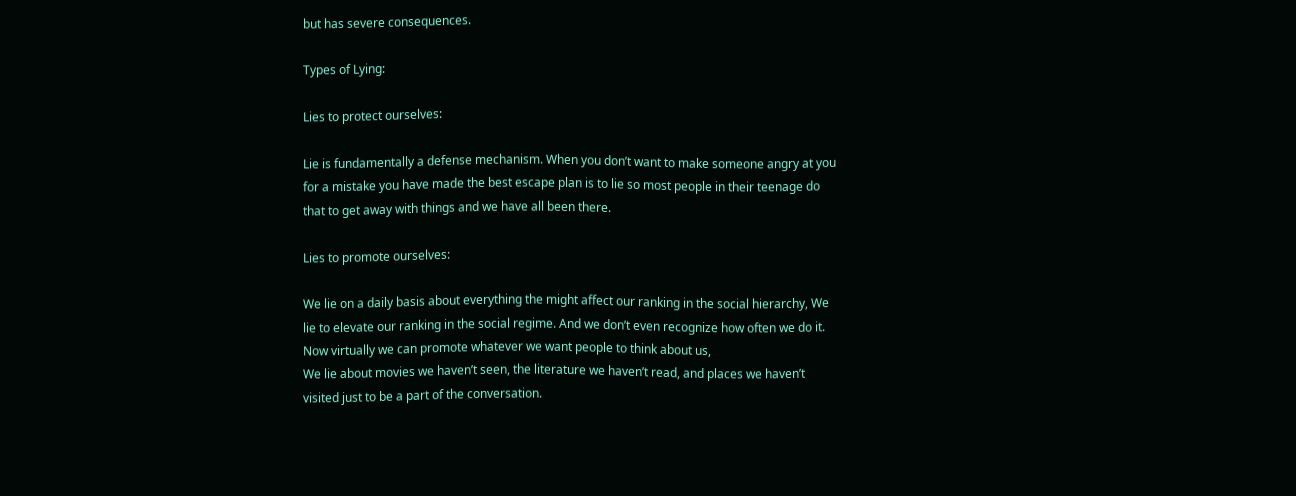but has severe consequences.

Types of Lying:

Lies to protect ourselves:

Lie is fundamentally a defense mechanism. When you don’t want to make someone angry at you for a mistake you have made the best escape plan is to lie so most people in their teenage do that to get away with things and we have all been there.

Lies to promote ourselves:

We lie on a daily basis about everything the might affect our ranking in the social hierarchy, We lie to elevate our ranking in the social regime. And we don’t even recognize how often we do it. Now virtually we can promote whatever we want people to think about us,
We lie about movies we haven’t seen, the literature we haven’t read, and places we haven’t visited just to be a part of the conversation.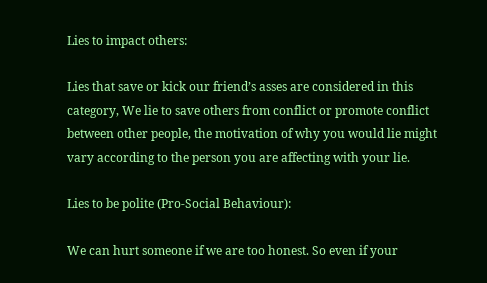Lies to impact others:

Lies that save or kick our friend’s asses are considered in this category, We lie to save others from conflict or promote conflict between other people, the motivation of why you would lie might vary according to the person you are affecting with your lie.

Lies to be polite (Pro-Social Behaviour):

We can hurt someone if we are too honest. So even if your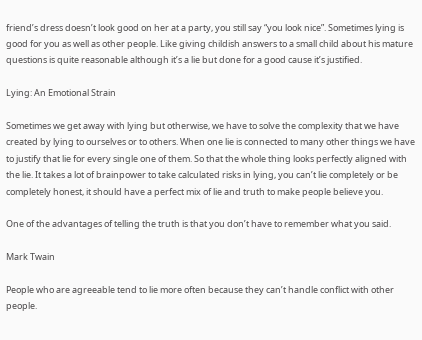friend’s dress doesn’t look good on her at a party, you still say “you look nice”. Sometimes lying is good for you as well as other people. Like giving childish answers to a small child about his mature questions is quite reasonable although it’s a lie but done for a good cause it’s justified.

Lying: An Emotional Strain

Sometimes we get away with lying but otherwise, we have to solve the complexity that we have created by lying to ourselves or to others. When one lie is connected to many other things we have to justify that lie for every single one of them. So that the whole thing looks perfectly aligned with the lie. It takes a lot of brainpower to take calculated risks in lying, you can’t lie completely or be completely honest, it should have a perfect mix of lie and truth to make people believe you.

One of the advantages of telling the truth is that you don’t have to remember what you said.

Mark Twain

People who are agreeable tend to lie more often because they can’t handle conflict with other people.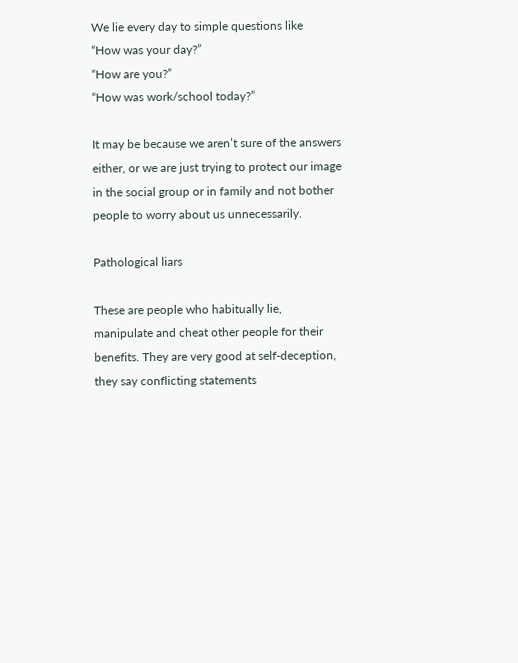We lie every day to simple questions like
“How was your day?”
“How are you?”
“How was work/school today?”

It may be because we aren’t sure of the answers either, or we are just trying to protect our image in the social group or in family and not bother people to worry about us unnecessarily.

Pathological liars

These are people who habitually lie, manipulate and cheat other people for their benefits. They are very good at self-deception, they say conflicting statements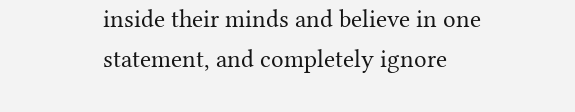inside their minds and believe in one statement, and completely ignore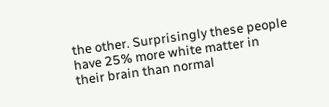the other. Surprisingly these people have 25% more white matter in their brain than normal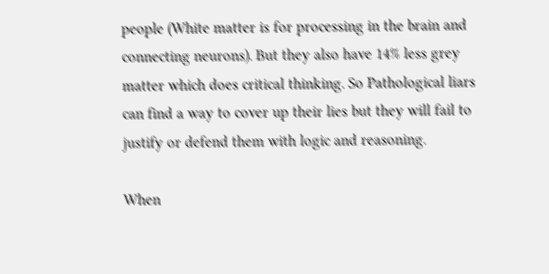people (White matter is for processing in the brain and connecting neurons). But they also have 14% less grey matter which does critical thinking. So Pathological liars can find a way to cover up their lies but they will fail to justify or defend them with logic and reasoning.

When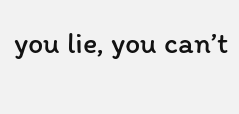you lie, you can’t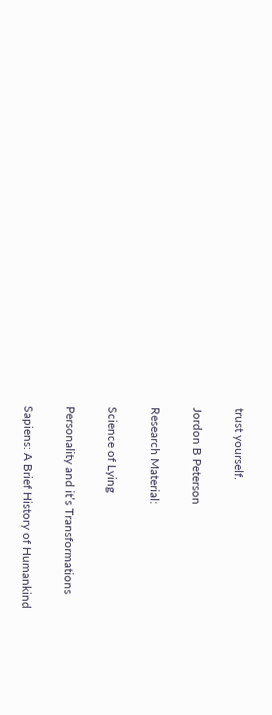trust yourself.

Jordon B Peterson

Research Material:

Science of Lying

Personality and it’s Transformations

Sapiens: A Brief History of Humankind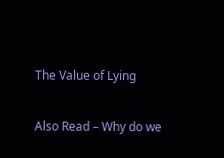The Value of Lying

Also Read – Why do we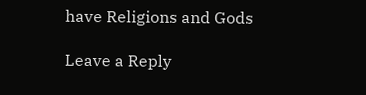have Religions and Gods

Leave a Reply